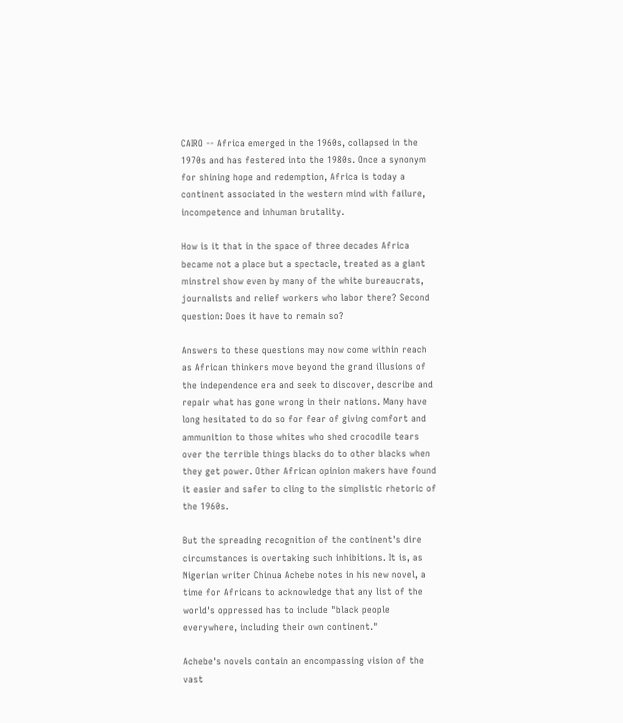CAIRO -- Africa emerged in the 1960s, collapsed in the 1970s and has festered into the 1980s. Once a synonym for shining hope and redemption, Africa is today a continent associated in the western mind with failure, incompetence and inhuman brutality.

How is it that in the space of three decades Africa became not a place but a spectacle, treated as a giant minstrel show even by many of the white bureaucrats, journalists and relief workers who labor there? Second question: Does it have to remain so?

Answers to these questions may now come within reach as African thinkers move beyond the grand illusions of the independence era and seek to discover, describe and repair what has gone wrong in their nations. Many have long hesitated to do so for fear of giving comfort and ammunition to those whites who shed crocodile tears over the terrible things blacks do to other blacks when they get power. Other African opinion makers have found it easier and safer to cling to the simplistic rhetoric of the 1960s.

But the spreading recognition of the continent's dire circumstances is overtaking such inhibitions. It is, as Nigerian writer Chinua Achebe notes in his new novel, a time for Africans to acknowledge that any list of the world's oppressed has to include "black people everywhere, including their own continent."

Achebe's novels contain an encompassing vision of the vast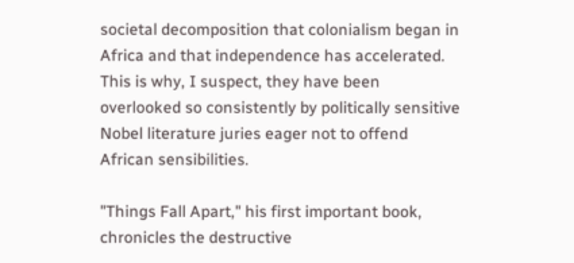societal decomposition that colonialism began in Africa and that independence has accelerated. This is why, I suspect, they have been overlooked so consistently by politically sensitive Nobel literature juries eager not to offend African sensibilities.

"Things Fall Apart," his first important book, chronicles the destructive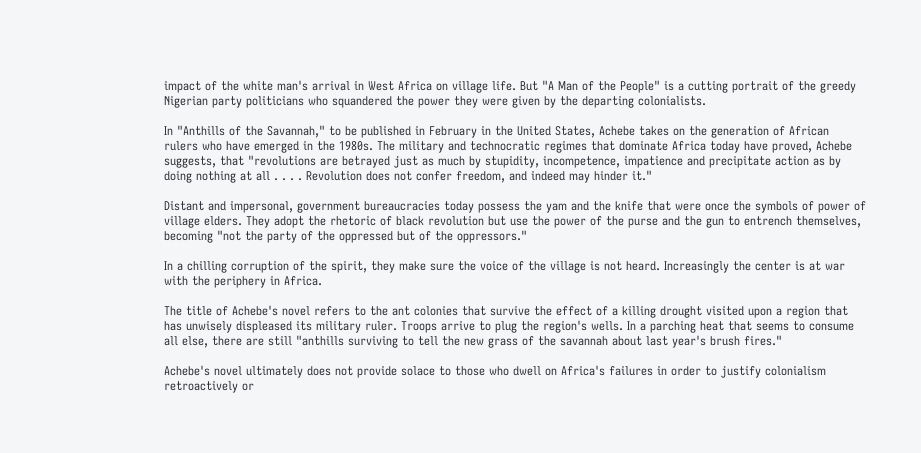impact of the white man's arrival in West Africa on village life. But "A Man of the People" is a cutting portrait of the greedy Nigerian party politicians who squandered the power they were given by the departing colonialists.

In "Anthills of the Savannah," to be published in February in the United States, Achebe takes on the generation of African rulers who have emerged in the 1980s. The military and technocratic regimes that dominate Africa today have proved, Achebe suggests, that "revolutions are betrayed just as much by stupidity, incompetence, impatience and precipitate action as by doing nothing at all . . . . Revolution does not confer freedom, and indeed may hinder it."

Distant and impersonal, government bureaucracies today possess the yam and the knife that were once the symbols of power of village elders. They adopt the rhetoric of black revolution but use the power of the purse and the gun to entrench themselves, becoming "not the party of the oppressed but of the oppressors."

In a chilling corruption of the spirit, they make sure the voice of the village is not heard. Increasingly the center is at war with the periphery in Africa.

The title of Achebe's novel refers to the ant colonies that survive the effect of a killing drought visited upon a region that has unwisely displeased its military ruler. Troops arrive to plug the region's wells. In a parching heat that seems to consume all else, there are still "anthills surviving to tell the new grass of the savannah about last year's brush fires."

Achebe's novel ultimately does not provide solace to those who dwell on Africa's failures in order to justify colonialism retroactively or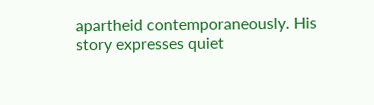apartheid contemporaneously. His story expresses quiet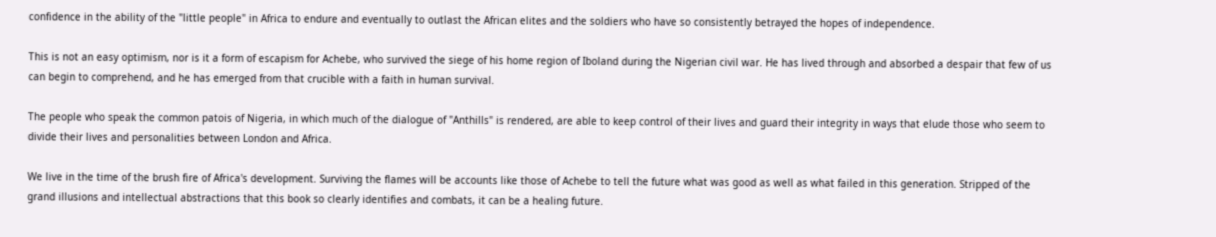confidence in the ability of the "little people" in Africa to endure and eventually to outlast the African elites and the soldiers who have so consistently betrayed the hopes of independence.

This is not an easy optimism, nor is it a form of escapism for Achebe, who survived the siege of his home region of Iboland during the Nigerian civil war. He has lived through and absorbed a despair that few of us can begin to comprehend, and he has emerged from that crucible with a faith in human survival.

The people who speak the common patois of Nigeria, in which much of the dialogue of "Anthills" is rendered, are able to keep control of their lives and guard their integrity in ways that elude those who seem to divide their lives and personalities between London and Africa.

We live in the time of the brush fire of Africa's development. Surviving the flames will be accounts like those of Achebe to tell the future what was good as well as what failed in this generation. Stripped of the grand illusions and intellectual abstractions that this book so clearly identifies and combats, it can be a healing future.